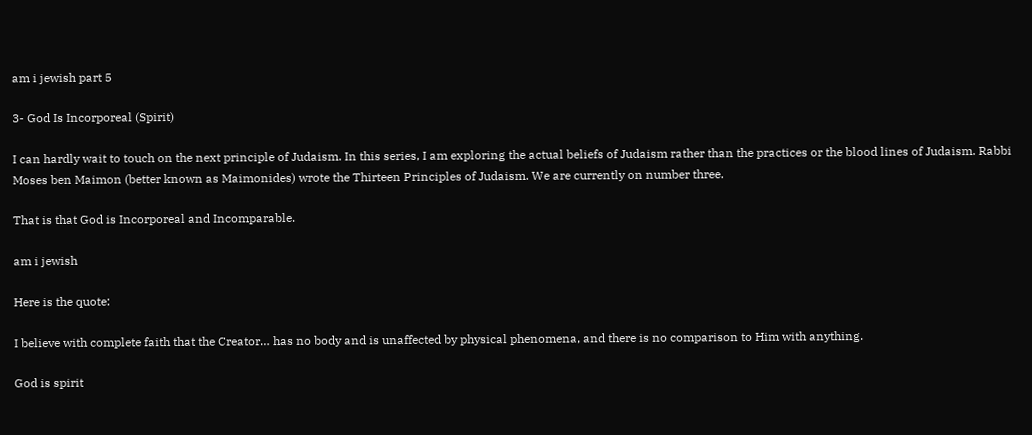am i jewish part 5

3- God Is Incorporeal (Spirit)

I can hardly wait to touch on the next principle of Judaism. In this series, I am exploring the actual beliefs of Judaism rather than the practices or the blood lines of Judaism. Rabbi Moses ben Maimon (better known as Maimonides) wrote the Thirteen Principles of Judaism. We are currently on number three.

That is that God is Incorporeal and Incomparable.

am i jewish

Here is the quote:

I believe with complete faith that the Creator… has no body and is unaffected by physical phenomena, and there is no comparison to Him with anything.

God is spirit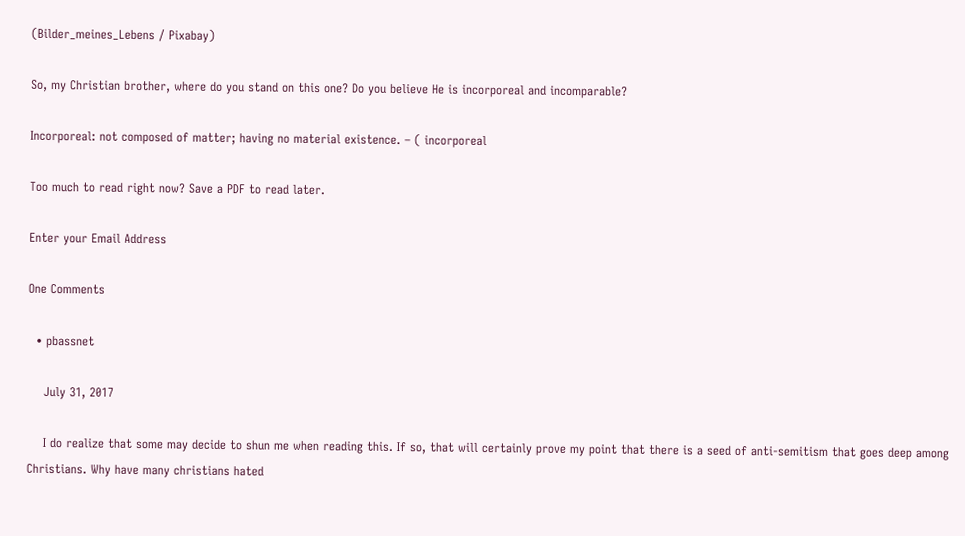(Bilder_meines_Lebens / Pixabay)

So, my Christian brother, where do you stand on this one? Do you believe He is incorporeal and incomparable?

Incorporeal: not composed of matter; having no material existence. – ( incorporeal

Too much to read right now? Save a PDF to read later.

Enter your Email Address

One Comments

  • pbassnet

    July 31, 2017

    I do realize that some may decide to shun me when reading this. If so, that will certainly prove my point that there is a seed of anti-semitism that goes deep among Christians. Why have many christians hated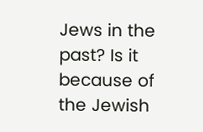Jews in the past? Is it because of the Jewish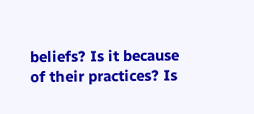beliefs? Is it because of their practices? Is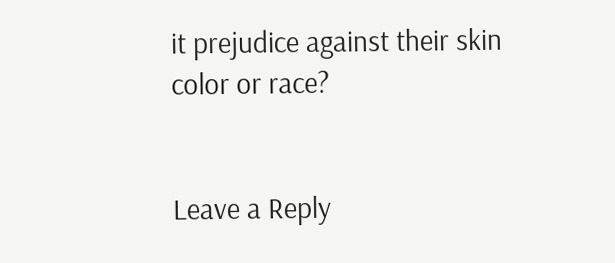it prejudice against their skin color or race?


Leave a Reply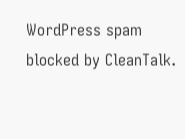WordPress spam blocked by CleanTalk.